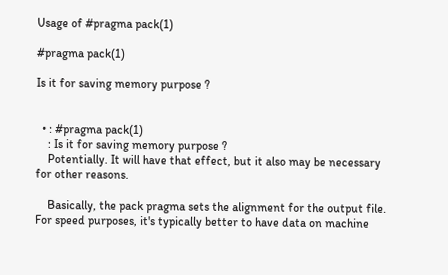Usage of #pragma pack(1)

#pragma pack(1)

Is it for saving memory purpose ?


  • : #pragma pack(1)
    : Is it for saving memory purpose ?
    Potentially. It will have that effect, but it also may be necessary for other reasons.

    Basically, the pack pragma sets the alignment for the output file. For speed purposes, it's typically better to have data on machine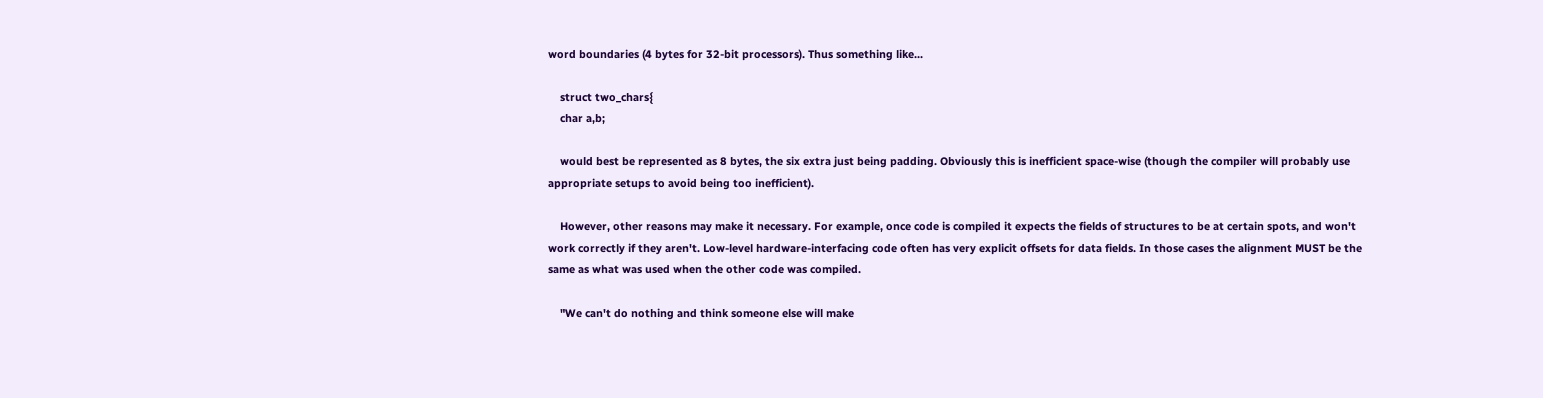word boundaries (4 bytes for 32-bit processors). Thus something like...

    struct two_chars{
    char a,b;

    would best be represented as 8 bytes, the six extra just being padding. Obviously this is inefficient space-wise (though the compiler will probably use appropriate setups to avoid being too inefficient).

    However, other reasons may make it necessary. For example, once code is compiled it expects the fields of structures to be at certain spots, and won't work correctly if they aren't. Low-level hardware-interfacing code often has very explicit offsets for data fields. In those cases the alignment MUST be the same as what was used when the other code was compiled.

    "We can't do nothing and think someone else will make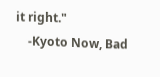it right."
    -Kyoto Now, Bad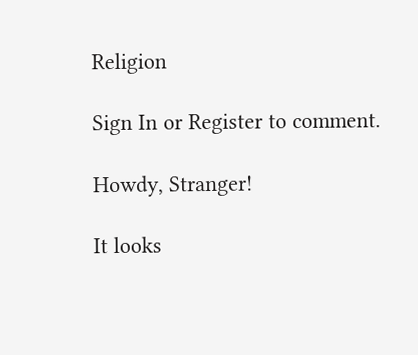Religion

Sign In or Register to comment.

Howdy, Stranger!

It looks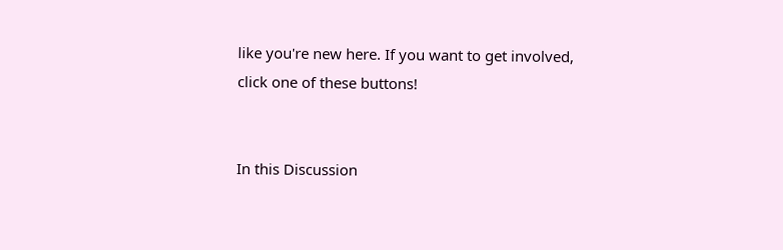like you're new here. If you want to get involved, click one of these buttons!


In this Discussion